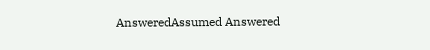AnsweredAssumed Answered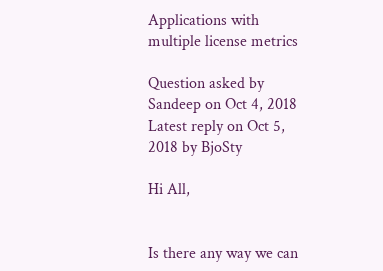Applications with multiple license metrics

Question asked by Sandeep on Oct 4, 2018
Latest reply on Oct 5, 2018 by BjoSty

Hi All,


Is there any way we can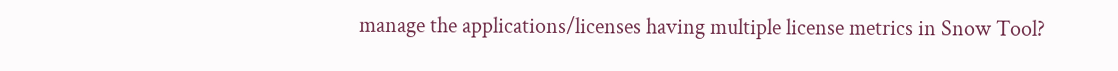manage the applications/licenses having multiple license metrics in Snow Tool?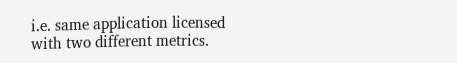i.e. same application licensed with two different metrics.